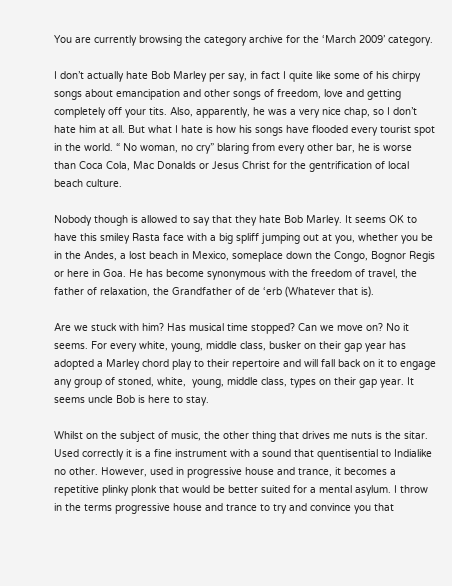You are currently browsing the category archive for the ‘March 2009’ category.

I don’t actually hate Bob Marley per say, in fact I quite like some of his chirpy songs about emancipation and other songs of freedom, love and getting completely off your tits. Also, apparently, he was a very nice chap, so I don’t hate him at all. But what I hate is how his songs have flooded every tourist spot in the world. “ No woman, no cry” blaring from every other bar, he is worse than Coca Cola, Mac Donalds or Jesus Christ for the gentrification of local beach culture.

Nobody though is allowed to say that they hate Bob Marley. It seems OK to have this smiley Rasta face with a big spliff jumping out at you, whether you be in the Andes, a lost beach in Mexico, someplace down the Congo, Bognor Regis or here in Goa. He has become synonymous with the freedom of travel, the father of relaxation, the Grandfather of de ‘erb (Whatever that is).

Are we stuck with him? Has musical time stopped? Can we move on? No it seems. For every white, young, middle class, busker on their gap year has adopted a Marley chord play to their repertoire and will fall back on it to engage any group of stoned, white,  young, middle class, types on their gap year. It seems uncle Bob is here to stay.

Whilst on the subject of music, the other thing that drives me nuts is the sitar. Used correctly it is a fine instrument with a sound that quentisential to Indialike no other. However, used in progressive house and trance, it becomes a repetitive plinky plonk that would be better suited for a mental asylum. I throw in the terms progressive house and trance to try and convince you that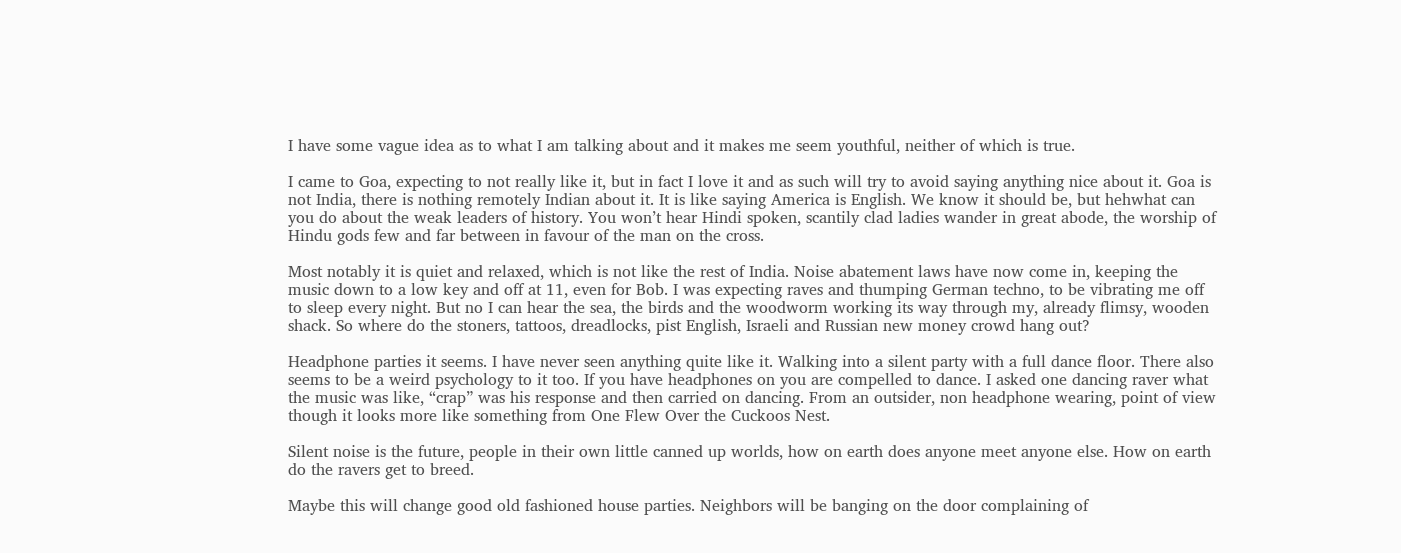I have some vague idea as to what I am talking about and it makes me seem youthful, neither of which is true.

I came to Goa, expecting to not really like it, but in fact I love it and as such will try to avoid saying anything nice about it. Goa is not India, there is nothing remotely Indian about it. It is like saying America is English. We know it should be, but hehwhat can you do about the weak leaders of history. You won’t hear Hindi spoken, scantily clad ladies wander in great abode, the worship of Hindu gods few and far between in favour of the man on the cross.

Most notably it is quiet and relaxed, which is not like the rest of India. Noise abatement laws have now come in, keeping the music down to a low key and off at 11, even for Bob. I was expecting raves and thumping German techno, to be vibrating me off to sleep every night. But no I can hear the sea, the birds and the woodworm working its way through my, already flimsy, wooden shack. So where do the stoners, tattoos, dreadlocks, pist English, Israeli and Russian new money crowd hang out?

Headphone parties it seems. I have never seen anything quite like it. Walking into a silent party with a full dance floor. There also seems to be a weird psychology to it too. If you have headphones on you are compelled to dance. I asked one dancing raver what the music was like, “crap” was his response and then carried on dancing. From an outsider, non headphone wearing, point of view though it looks more like something from One Flew Over the Cuckoos Nest.

Silent noise is the future, people in their own little canned up worlds, how on earth does anyone meet anyone else. How on earth do the ravers get to breed.

Maybe this will change good old fashioned house parties. Neighbors will be banging on the door complaining of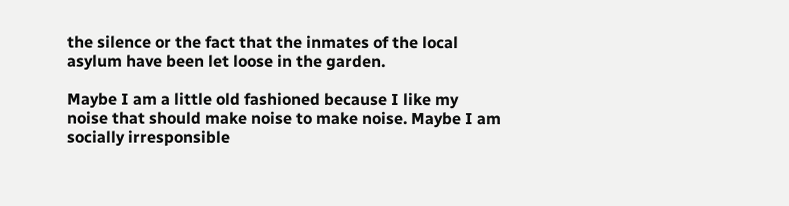the silence or the fact that the inmates of the local asylum have been let loose in the garden.

Maybe I am a little old fashioned because I like my noise that should make noise to make noise. Maybe I am socially irresponsible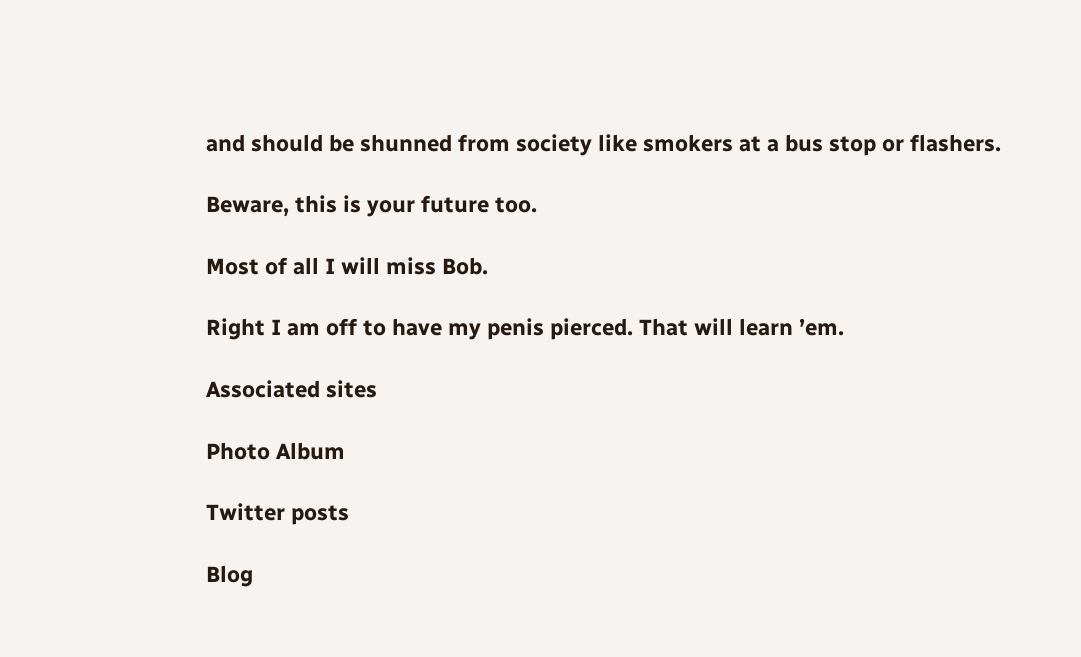and should be shunned from society like smokers at a bus stop or flashers.

Beware, this is your future too.

Most of all I will miss Bob.

Right I am off to have my penis pierced. That will learn ’em.

Associated sites

Photo Album

Twitter posts

Blog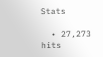Stats

  • 27,273 hits